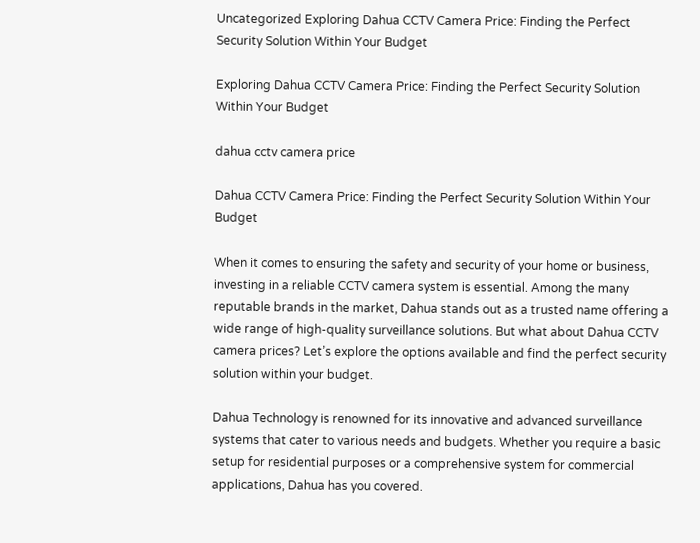Uncategorized Exploring Dahua CCTV Camera Price: Finding the Perfect Security Solution Within Your Budget

Exploring Dahua CCTV Camera Price: Finding the Perfect Security Solution Within Your Budget

dahua cctv camera price

Dahua CCTV Camera Price: Finding the Perfect Security Solution Within Your Budget

When it comes to ensuring the safety and security of your home or business, investing in a reliable CCTV camera system is essential. Among the many reputable brands in the market, Dahua stands out as a trusted name offering a wide range of high-quality surveillance solutions. But what about Dahua CCTV camera prices? Let’s explore the options available and find the perfect security solution within your budget.

Dahua Technology is renowned for its innovative and advanced surveillance systems that cater to various needs and budgets. Whether you require a basic setup for residential purposes or a comprehensive system for commercial applications, Dahua has you covered.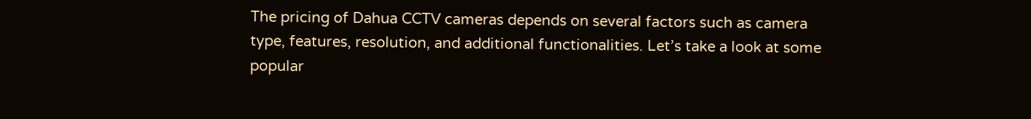The pricing of Dahua CCTV cameras depends on several factors such as camera type, features, resolution, and additional functionalities. Let’s take a look at some popular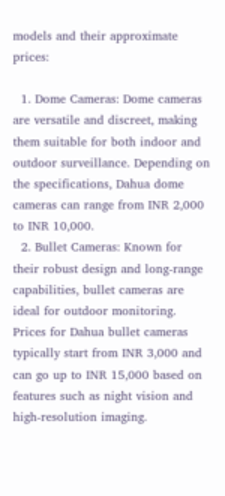models and their approximate prices:

  1. Dome Cameras: Dome cameras are versatile and discreet, making them suitable for both indoor and outdoor surveillance. Depending on the specifications, Dahua dome cameras can range from INR 2,000 to INR 10,000.
  2. Bullet Cameras: Known for their robust design and long-range capabilities, bullet cameras are ideal for outdoor monitoring. Prices for Dahua bullet cameras typically start from INR 3,000 and can go up to INR 15,000 based on features such as night vision and high-resolution imaging.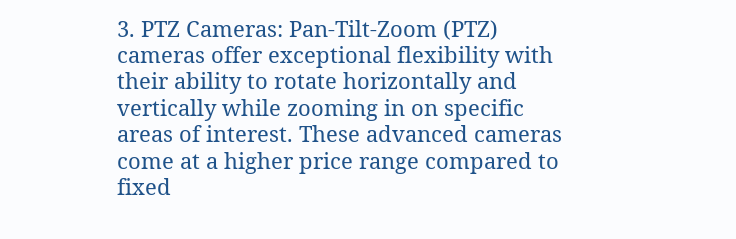3. PTZ Cameras: Pan-Tilt-Zoom (PTZ) cameras offer exceptional flexibility with their ability to rotate horizontally and vertically while zooming in on specific areas of interest. These advanced cameras come at a higher price range compared to fixed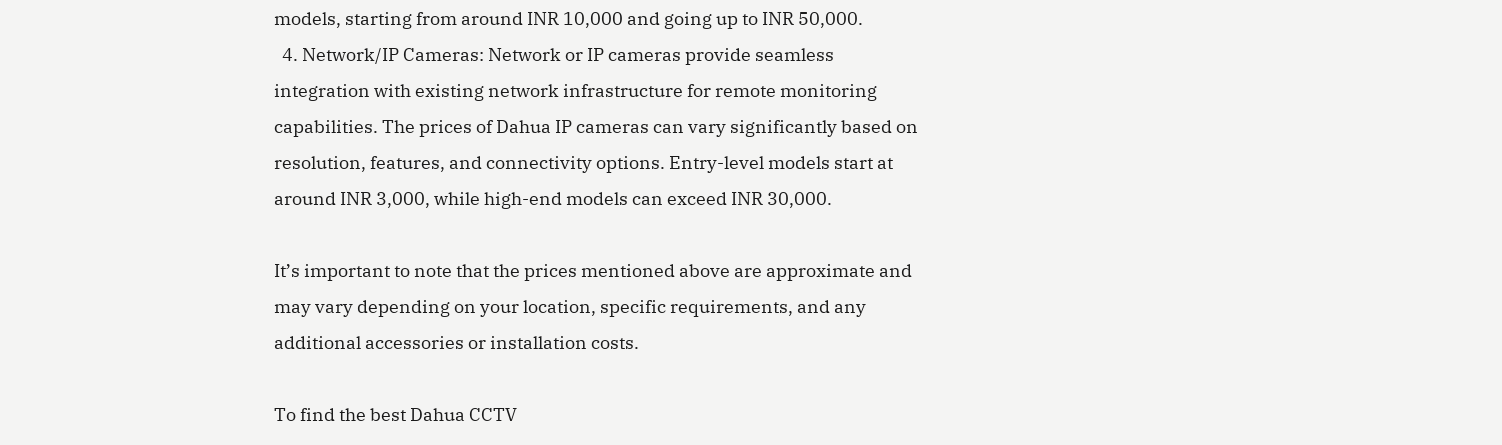models, starting from around INR 10,000 and going up to INR 50,000.
  4. Network/IP Cameras: Network or IP cameras provide seamless integration with existing network infrastructure for remote monitoring capabilities. The prices of Dahua IP cameras can vary significantly based on resolution, features, and connectivity options. Entry-level models start at around INR 3,000, while high-end models can exceed INR 30,000.

It’s important to note that the prices mentioned above are approximate and may vary depending on your location, specific requirements, and any additional accessories or installation costs.

To find the best Dahua CCTV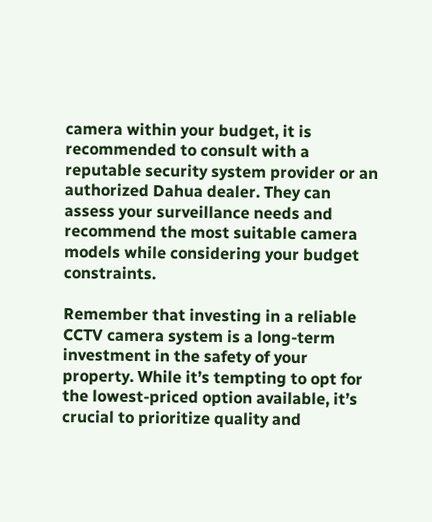camera within your budget, it is recommended to consult with a reputable security system provider or an authorized Dahua dealer. They can assess your surveillance needs and recommend the most suitable camera models while considering your budget constraints.

Remember that investing in a reliable CCTV camera system is a long-term investment in the safety of your property. While it’s tempting to opt for the lowest-priced option available, it’s crucial to prioritize quality and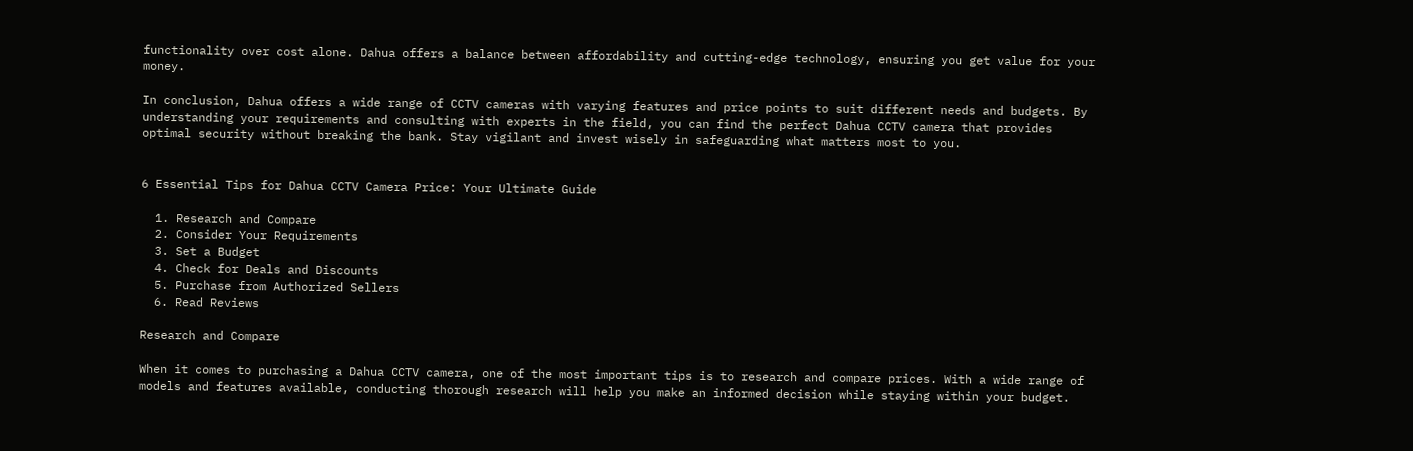functionality over cost alone. Dahua offers a balance between affordability and cutting-edge technology, ensuring you get value for your money.

In conclusion, Dahua offers a wide range of CCTV cameras with varying features and price points to suit different needs and budgets. By understanding your requirements and consulting with experts in the field, you can find the perfect Dahua CCTV camera that provides optimal security without breaking the bank. Stay vigilant and invest wisely in safeguarding what matters most to you.


6 Essential Tips for Dahua CCTV Camera Price: Your Ultimate Guide

  1. Research and Compare
  2. Consider Your Requirements
  3. Set a Budget
  4. Check for Deals and Discounts
  5. Purchase from Authorized Sellers
  6. Read Reviews

Research and Compare

When it comes to purchasing a Dahua CCTV camera, one of the most important tips is to research and compare prices. With a wide range of models and features available, conducting thorough research will help you make an informed decision while staying within your budget.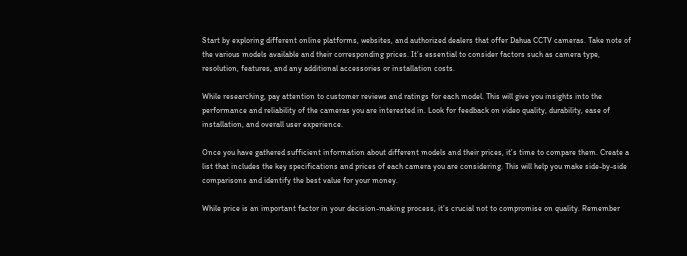Start by exploring different online platforms, websites, and authorized dealers that offer Dahua CCTV cameras. Take note of the various models available and their corresponding prices. It’s essential to consider factors such as camera type, resolution, features, and any additional accessories or installation costs.

While researching, pay attention to customer reviews and ratings for each model. This will give you insights into the performance and reliability of the cameras you are interested in. Look for feedback on video quality, durability, ease of installation, and overall user experience.

Once you have gathered sufficient information about different models and their prices, it’s time to compare them. Create a list that includes the key specifications and prices of each camera you are considering. This will help you make side-by-side comparisons and identify the best value for your money.

While price is an important factor in your decision-making process, it’s crucial not to compromise on quality. Remember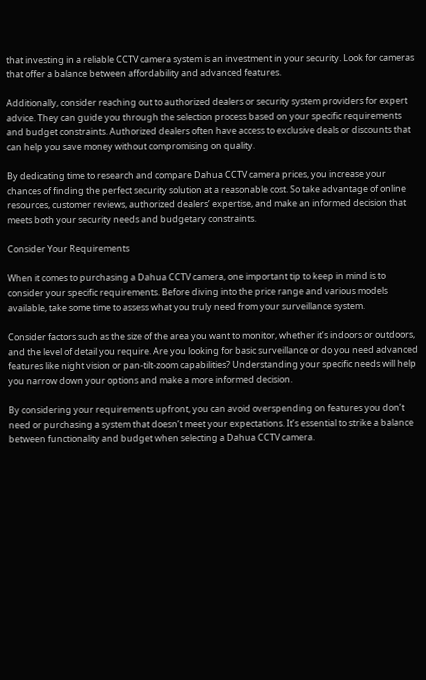that investing in a reliable CCTV camera system is an investment in your security. Look for cameras that offer a balance between affordability and advanced features.

Additionally, consider reaching out to authorized dealers or security system providers for expert advice. They can guide you through the selection process based on your specific requirements and budget constraints. Authorized dealers often have access to exclusive deals or discounts that can help you save money without compromising on quality.

By dedicating time to research and compare Dahua CCTV camera prices, you increase your chances of finding the perfect security solution at a reasonable cost. So take advantage of online resources, customer reviews, authorized dealers’ expertise, and make an informed decision that meets both your security needs and budgetary constraints.

Consider Your Requirements

When it comes to purchasing a Dahua CCTV camera, one important tip to keep in mind is to consider your specific requirements. Before diving into the price range and various models available, take some time to assess what you truly need from your surveillance system.

Consider factors such as the size of the area you want to monitor, whether it’s indoors or outdoors, and the level of detail you require. Are you looking for basic surveillance or do you need advanced features like night vision or pan-tilt-zoom capabilities? Understanding your specific needs will help you narrow down your options and make a more informed decision.

By considering your requirements upfront, you can avoid overspending on features you don’t need or purchasing a system that doesn’t meet your expectations. It’s essential to strike a balance between functionality and budget when selecting a Dahua CCTV camera.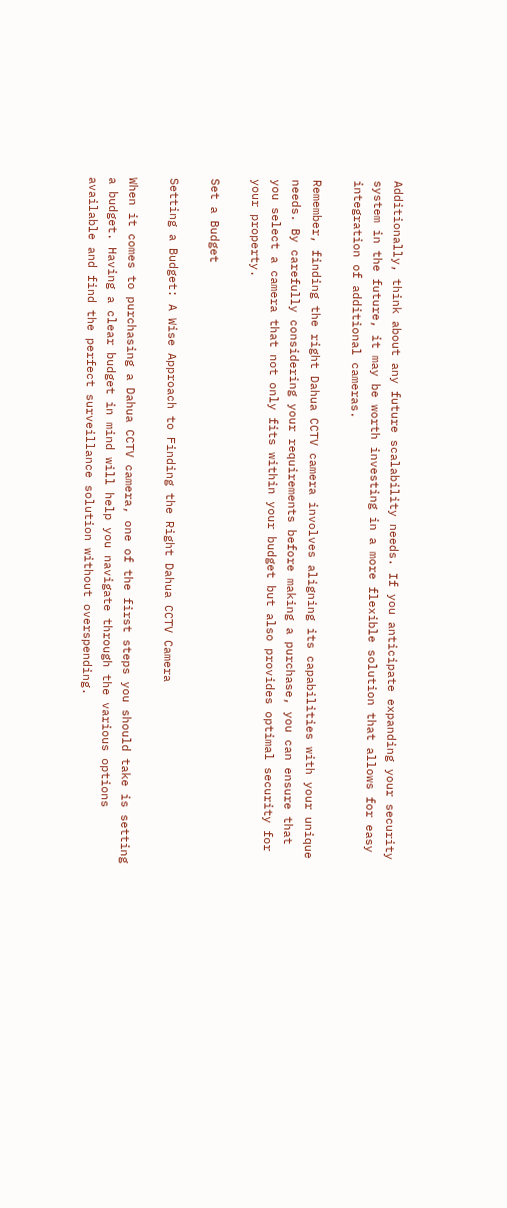Additionally, think about any future scalability needs. If you anticipate expanding your security system in the future, it may be worth investing in a more flexible solution that allows for easy integration of additional cameras.

Remember, finding the right Dahua CCTV camera involves aligning its capabilities with your unique needs. By carefully considering your requirements before making a purchase, you can ensure that you select a camera that not only fits within your budget but also provides optimal security for your property.

Set a Budget

Setting a Budget: A Wise Approach to Finding the Right Dahua CCTV Camera

When it comes to purchasing a Dahua CCTV camera, one of the first steps you should take is setting a budget. Having a clear budget in mind will help you navigate through the various options available and find the perfect surveillance solution without overspending.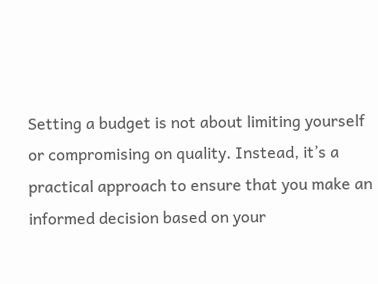Setting a budget is not about limiting yourself or compromising on quality. Instead, it’s a practical approach to ensure that you make an informed decision based on your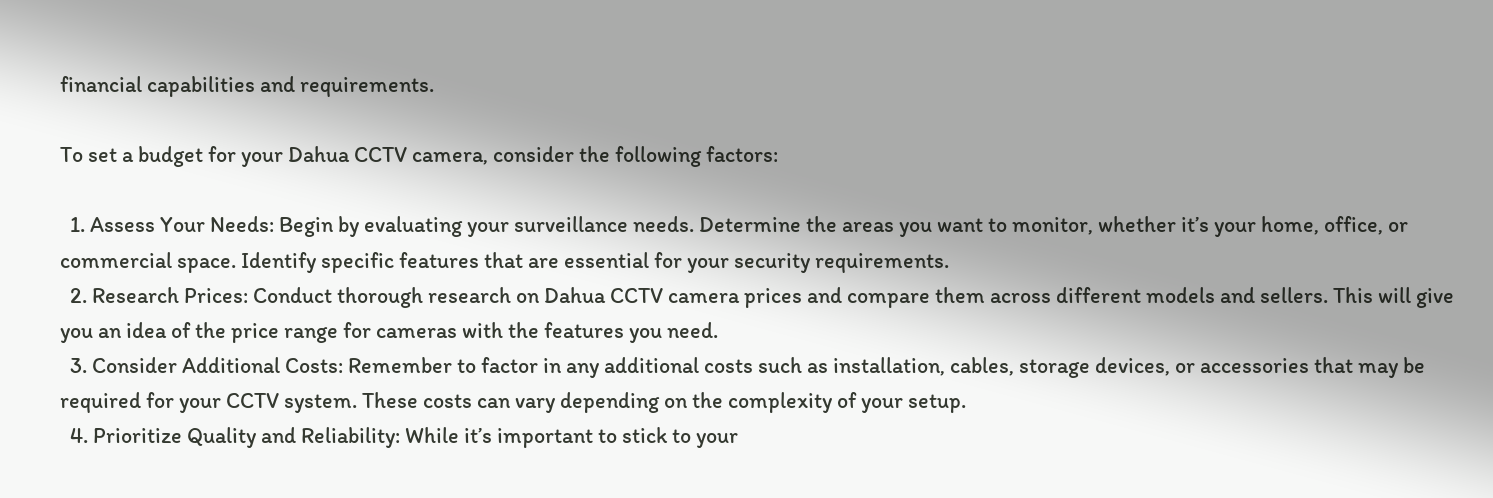financial capabilities and requirements.

To set a budget for your Dahua CCTV camera, consider the following factors:

  1. Assess Your Needs: Begin by evaluating your surveillance needs. Determine the areas you want to monitor, whether it’s your home, office, or commercial space. Identify specific features that are essential for your security requirements.
  2. Research Prices: Conduct thorough research on Dahua CCTV camera prices and compare them across different models and sellers. This will give you an idea of the price range for cameras with the features you need.
  3. Consider Additional Costs: Remember to factor in any additional costs such as installation, cables, storage devices, or accessories that may be required for your CCTV system. These costs can vary depending on the complexity of your setup.
  4. Prioritize Quality and Reliability: While it’s important to stick to your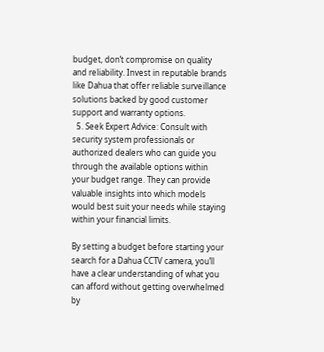budget, don’t compromise on quality and reliability. Invest in reputable brands like Dahua that offer reliable surveillance solutions backed by good customer support and warranty options.
  5. Seek Expert Advice: Consult with security system professionals or authorized dealers who can guide you through the available options within your budget range. They can provide valuable insights into which models would best suit your needs while staying within your financial limits.

By setting a budget before starting your search for a Dahua CCTV camera, you’ll have a clear understanding of what you can afford without getting overwhelmed by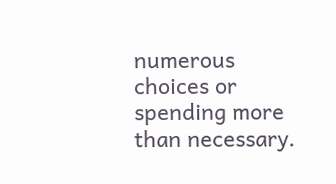numerous choices or spending more than necessary.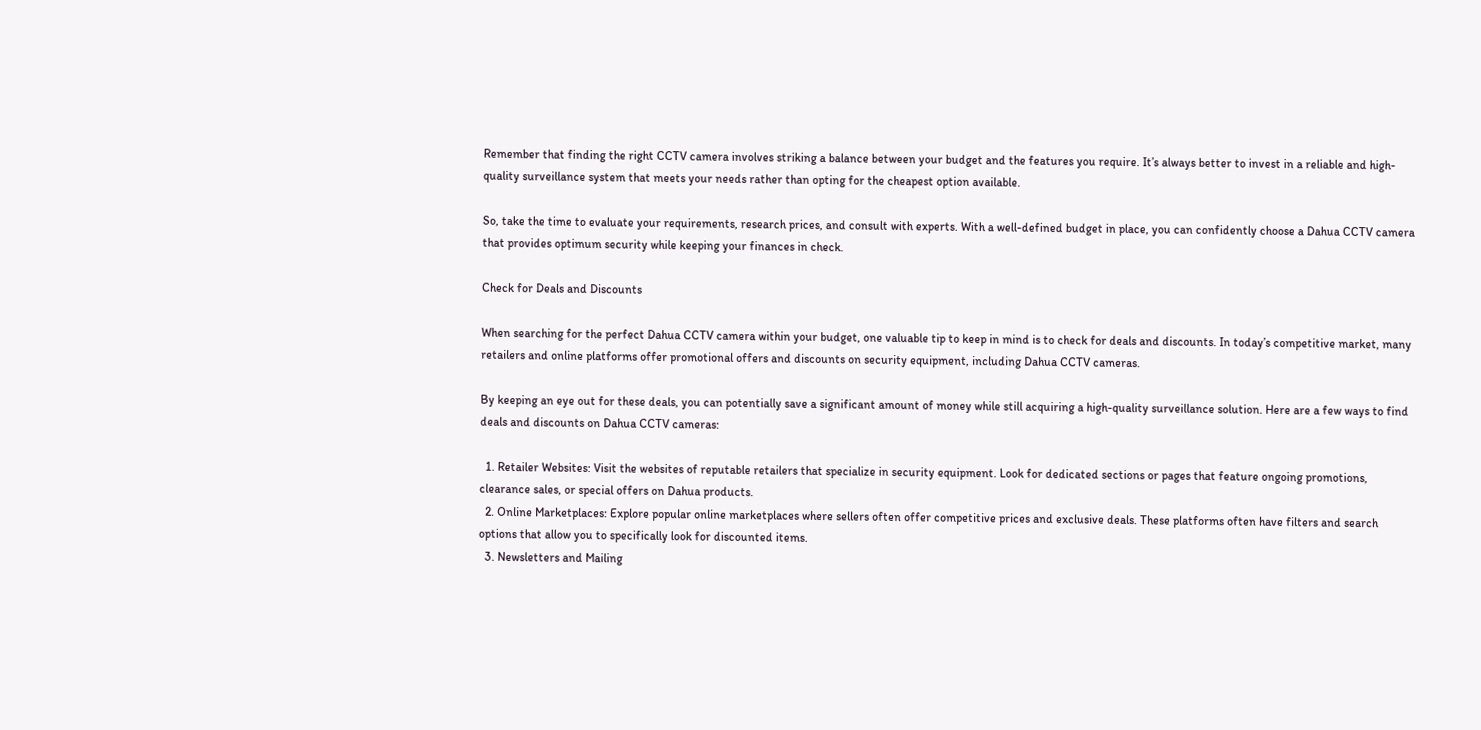Remember that finding the right CCTV camera involves striking a balance between your budget and the features you require. It’s always better to invest in a reliable and high-quality surveillance system that meets your needs rather than opting for the cheapest option available.

So, take the time to evaluate your requirements, research prices, and consult with experts. With a well-defined budget in place, you can confidently choose a Dahua CCTV camera that provides optimum security while keeping your finances in check.

Check for Deals and Discounts

When searching for the perfect Dahua CCTV camera within your budget, one valuable tip to keep in mind is to check for deals and discounts. In today’s competitive market, many retailers and online platforms offer promotional offers and discounts on security equipment, including Dahua CCTV cameras.

By keeping an eye out for these deals, you can potentially save a significant amount of money while still acquiring a high-quality surveillance solution. Here are a few ways to find deals and discounts on Dahua CCTV cameras:

  1. Retailer Websites: Visit the websites of reputable retailers that specialize in security equipment. Look for dedicated sections or pages that feature ongoing promotions, clearance sales, or special offers on Dahua products.
  2. Online Marketplaces: Explore popular online marketplaces where sellers often offer competitive prices and exclusive deals. These platforms often have filters and search options that allow you to specifically look for discounted items.
  3. Newsletters and Mailing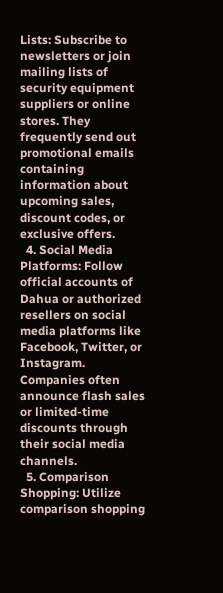Lists: Subscribe to newsletters or join mailing lists of security equipment suppliers or online stores. They frequently send out promotional emails containing information about upcoming sales, discount codes, or exclusive offers.
  4. Social Media Platforms: Follow official accounts of Dahua or authorized resellers on social media platforms like Facebook, Twitter, or Instagram. Companies often announce flash sales or limited-time discounts through their social media channels.
  5. Comparison Shopping: Utilize comparison shopping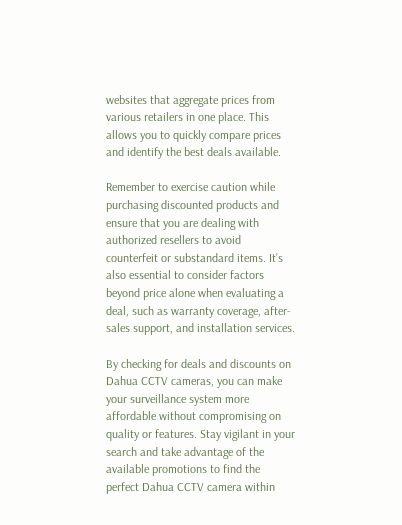websites that aggregate prices from various retailers in one place. This allows you to quickly compare prices and identify the best deals available.

Remember to exercise caution while purchasing discounted products and ensure that you are dealing with authorized resellers to avoid counterfeit or substandard items. It’s also essential to consider factors beyond price alone when evaluating a deal, such as warranty coverage, after-sales support, and installation services.

By checking for deals and discounts on Dahua CCTV cameras, you can make your surveillance system more affordable without compromising on quality or features. Stay vigilant in your search and take advantage of the available promotions to find the perfect Dahua CCTV camera within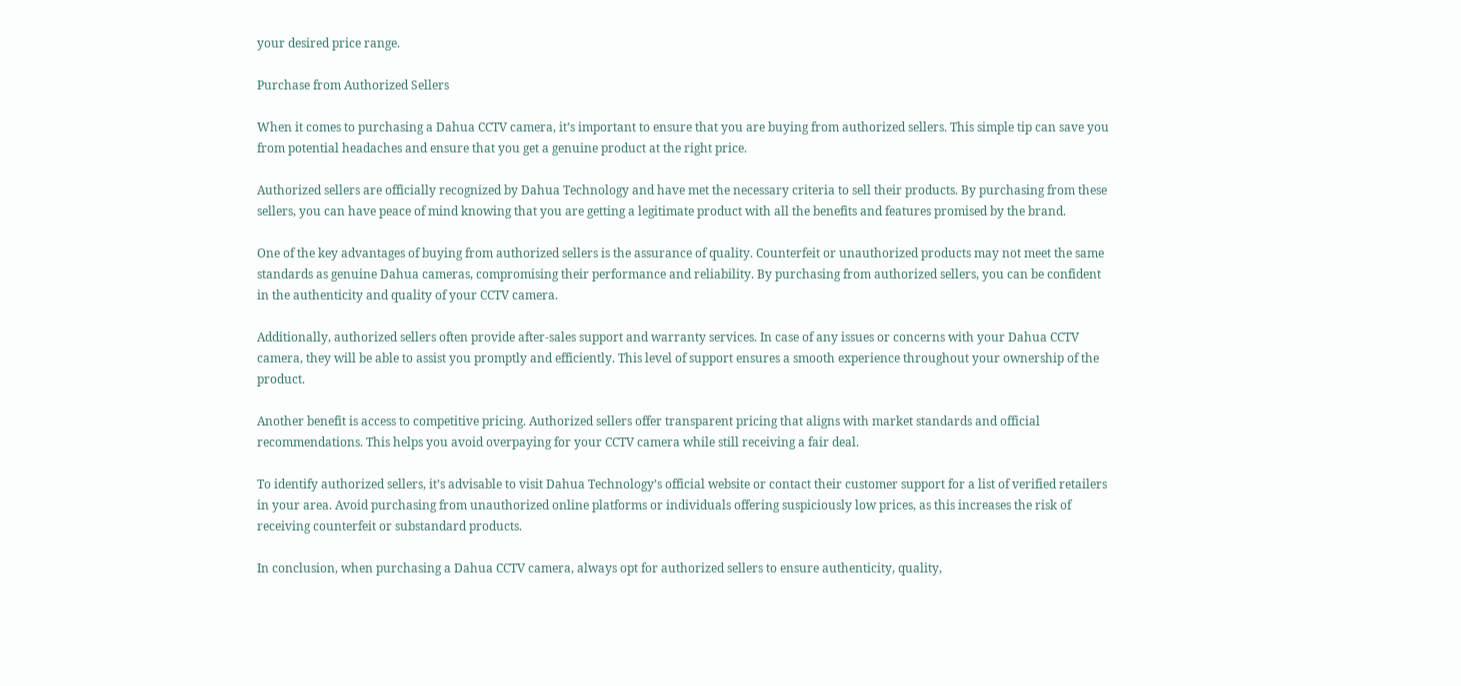your desired price range.

Purchase from Authorized Sellers

When it comes to purchasing a Dahua CCTV camera, it’s important to ensure that you are buying from authorized sellers. This simple tip can save you from potential headaches and ensure that you get a genuine product at the right price.

Authorized sellers are officially recognized by Dahua Technology and have met the necessary criteria to sell their products. By purchasing from these sellers, you can have peace of mind knowing that you are getting a legitimate product with all the benefits and features promised by the brand.

One of the key advantages of buying from authorized sellers is the assurance of quality. Counterfeit or unauthorized products may not meet the same standards as genuine Dahua cameras, compromising their performance and reliability. By purchasing from authorized sellers, you can be confident in the authenticity and quality of your CCTV camera.

Additionally, authorized sellers often provide after-sales support and warranty services. In case of any issues or concerns with your Dahua CCTV camera, they will be able to assist you promptly and efficiently. This level of support ensures a smooth experience throughout your ownership of the product.

Another benefit is access to competitive pricing. Authorized sellers offer transparent pricing that aligns with market standards and official recommendations. This helps you avoid overpaying for your CCTV camera while still receiving a fair deal.

To identify authorized sellers, it’s advisable to visit Dahua Technology’s official website or contact their customer support for a list of verified retailers in your area. Avoid purchasing from unauthorized online platforms or individuals offering suspiciously low prices, as this increases the risk of receiving counterfeit or substandard products.

In conclusion, when purchasing a Dahua CCTV camera, always opt for authorized sellers to ensure authenticity, quality,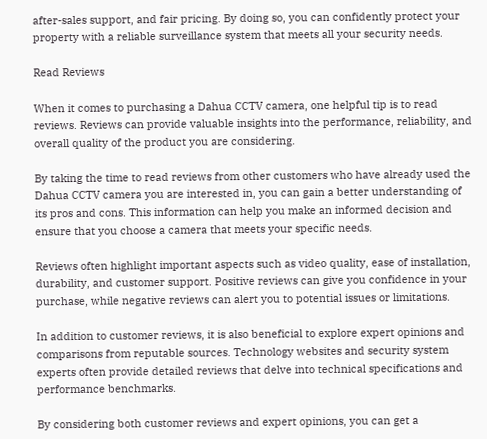after-sales support, and fair pricing. By doing so, you can confidently protect your property with a reliable surveillance system that meets all your security needs.

Read Reviews

When it comes to purchasing a Dahua CCTV camera, one helpful tip is to read reviews. Reviews can provide valuable insights into the performance, reliability, and overall quality of the product you are considering.

By taking the time to read reviews from other customers who have already used the Dahua CCTV camera you are interested in, you can gain a better understanding of its pros and cons. This information can help you make an informed decision and ensure that you choose a camera that meets your specific needs.

Reviews often highlight important aspects such as video quality, ease of installation, durability, and customer support. Positive reviews can give you confidence in your purchase, while negative reviews can alert you to potential issues or limitations.

In addition to customer reviews, it is also beneficial to explore expert opinions and comparisons from reputable sources. Technology websites and security system experts often provide detailed reviews that delve into technical specifications and performance benchmarks.

By considering both customer reviews and expert opinions, you can get a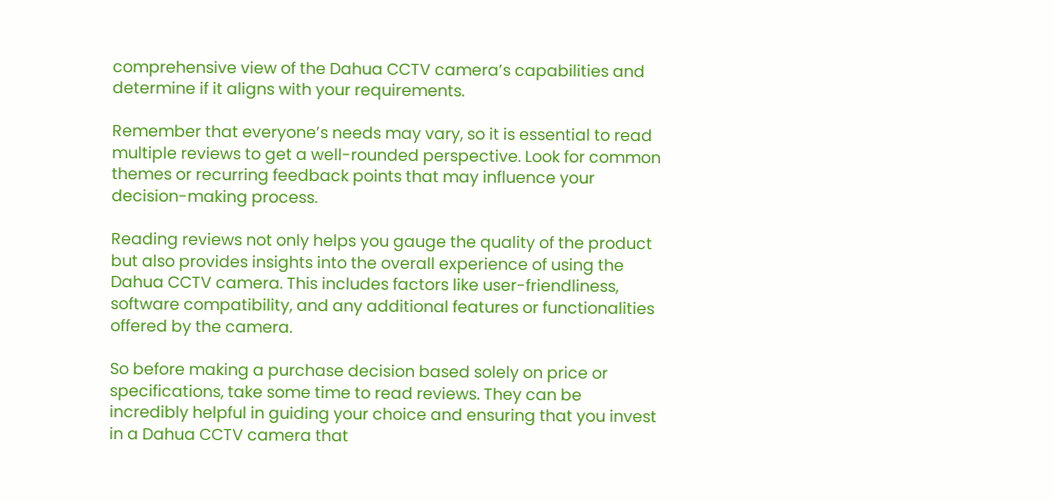comprehensive view of the Dahua CCTV camera’s capabilities and determine if it aligns with your requirements.

Remember that everyone’s needs may vary, so it is essential to read multiple reviews to get a well-rounded perspective. Look for common themes or recurring feedback points that may influence your decision-making process.

Reading reviews not only helps you gauge the quality of the product but also provides insights into the overall experience of using the Dahua CCTV camera. This includes factors like user-friendliness, software compatibility, and any additional features or functionalities offered by the camera.

So before making a purchase decision based solely on price or specifications, take some time to read reviews. They can be incredibly helpful in guiding your choice and ensuring that you invest in a Dahua CCTV camera that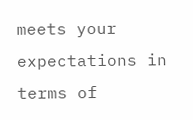meets your expectations in terms of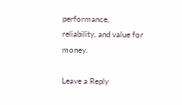performance, reliability, and value for money.

Leave a Reply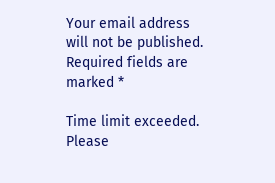Your email address will not be published. Required fields are marked *

Time limit exceeded. Please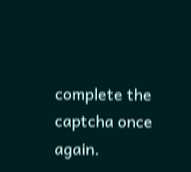complete the captcha once again.